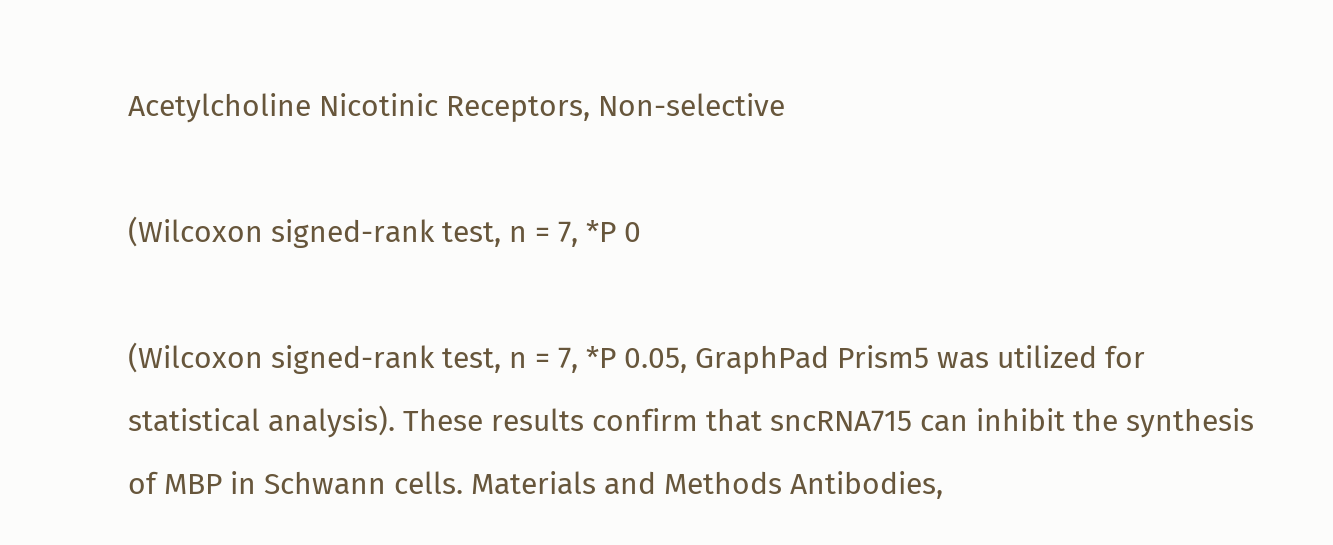Acetylcholine Nicotinic Receptors, Non-selective

(Wilcoxon signed-rank test, n = 7, *P 0

(Wilcoxon signed-rank test, n = 7, *P 0.05, GraphPad Prism5 was utilized for statistical analysis). These results confirm that sncRNA715 can inhibit the synthesis of MBP in Schwann cells. Materials and Methods Antibodies,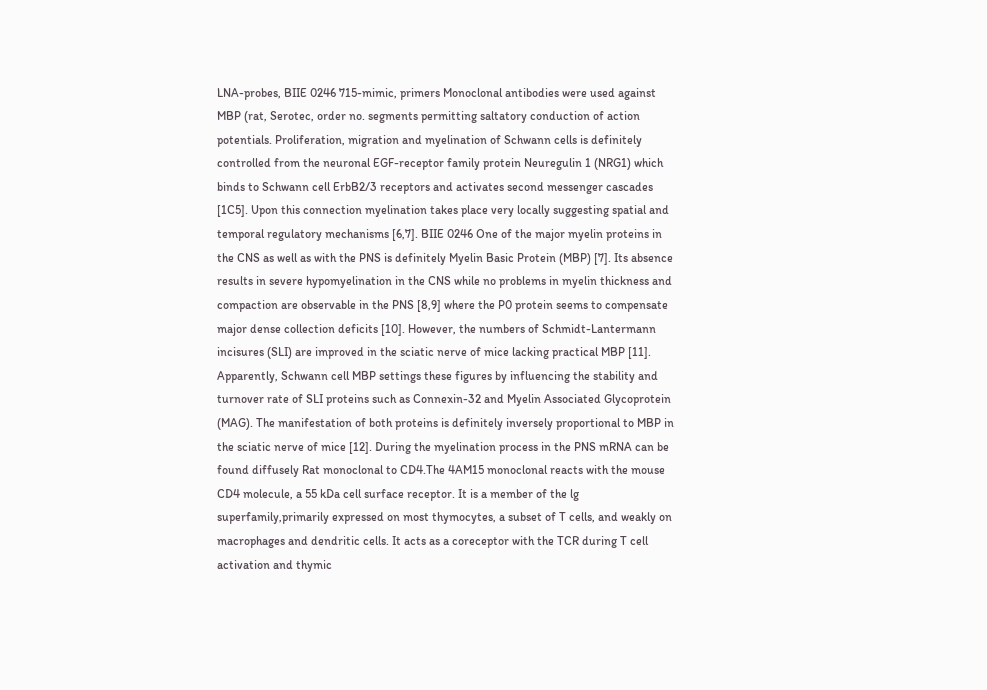LNA-probes, BIIE 0246 715-mimic, primers Monoclonal antibodies were used against MBP (rat, Serotec, order no. segments permitting saltatory conduction of action potentials. Proliferation, migration and myelination of Schwann cells is definitely controlled from the neuronal EGF-receptor family protein Neuregulin 1 (NRG1) which binds to Schwann cell ErbB2/3 receptors and activates second messenger cascades [1C5]. Upon this connection myelination takes place very locally suggesting spatial and temporal regulatory mechanisms [6,7]. BIIE 0246 One of the major myelin proteins in the CNS as well as with the PNS is definitely Myelin Basic Protein (MBP) [7]. Its absence results in severe hypomyelination in the CNS while no problems in myelin thickness and compaction are observable in the PNS [8,9] where the P0 protein seems to compensate major dense collection deficits [10]. However, the numbers of Schmidt-Lantermann incisures (SLI) are improved in the sciatic nerve of mice lacking practical MBP [11]. Apparently, Schwann cell MBP settings these figures by influencing the stability and turnover rate of SLI proteins such as Connexin-32 and Myelin Associated Glycoprotein (MAG). The manifestation of both proteins is definitely inversely proportional to MBP in the sciatic nerve of mice [12]. During the myelination process in the PNS mRNA can be found diffusely Rat monoclonal to CD4.The 4AM15 monoclonal reacts with the mouse CD4 molecule, a 55 kDa cell surface receptor. It is a member of the lg superfamily,primarily expressed on most thymocytes, a subset of T cells, and weakly on macrophages and dendritic cells. It acts as a coreceptor with the TCR during T cell activation and thymic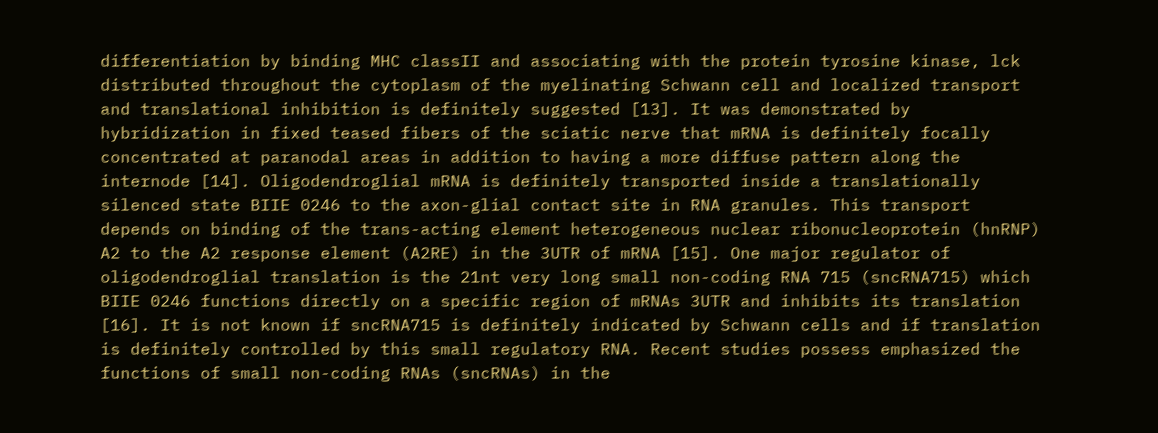differentiation by binding MHC classII and associating with the protein tyrosine kinase, lck distributed throughout the cytoplasm of the myelinating Schwann cell and localized transport and translational inhibition is definitely suggested [13]. It was demonstrated by hybridization in fixed teased fibers of the sciatic nerve that mRNA is definitely focally concentrated at paranodal areas in addition to having a more diffuse pattern along the internode [14]. Oligodendroglial mRNA is definitely transported inside a translationally silenced state BIIE 0246 to the axon-glial contact site in RNA granules. This transport depends on binding of the trans-acting element heterogeneous nuclear ribonucleoprotein (hnRNP) A2 to the A2 response element (A2RE) in the 3UTR of mRNA [15]. One major regulator of oligodendroglial translation is the 21nt very long small non-coding RNA 715 (sncRNA715) which BIIE 0246 functions directly on a specific region of mRNAs 3UTR and inhibits its translation [16]. It is not known if sncRNA715 is definitely indicated by Schwann cells and if translation is definitely controlled by this small regulatory RNA. Recent studies possess emphasized the functions of small non-coding RNAs (sncRNAs) in the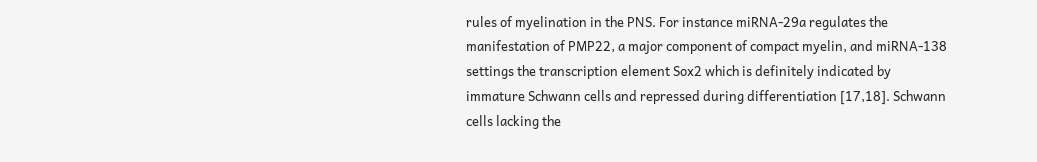rules of myelination in the PNS. For instance miRNA-29a regulates the manifestation of PMP22, a major component of compact myelin, and miRNA-138 settings the transcription element Sox2 which is definitely indicated by immature Schwann cells and repressed during differentiation [17,18]. Schwann cells lacking the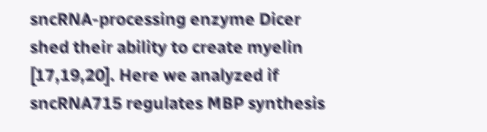sncRNA-processing enzyme Dicer shed their ability to create myelin [17,19,20]. Here we analyzed if sncRNA715 regulates MBP synthesis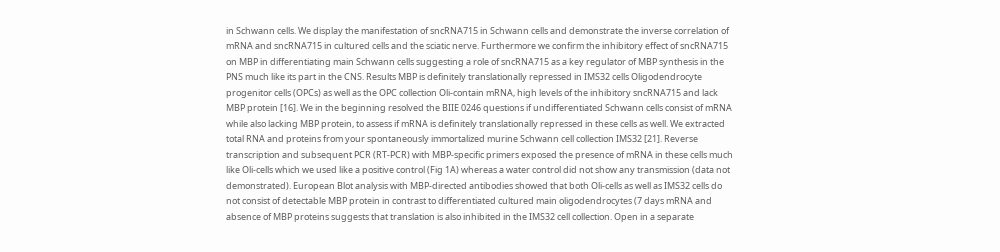in Schwann cells. We display the manifestation of sncRNA715 in Schwann cells and demonstrate the inverse correlation of mRNA and sncRNA715 in cultured cells and the sciatic nerve. Furthermore we confirm the inhibitory effect of sncRNA715 on MBP in differentiating main Schwann cells suggesting a role of sncRNA715 as a key regulator of MBP synthesis in the PNS much like its part in the CNS. Results MBP is definitely translationally repressed in IMS32 cells Oligodendrocyte progenitor cells (OPCs) as well as the OPC collection Oli-contain mRNA, high levels of the inhibitory sncRNA715 and lack MBP protein [16]. We in the beginning resolved the BIIE 0246 questions if undifferentiated Schwann cells consist of mRNA while also lacking MBP protein, to assess if mRNA is definitely translationally repressed in these cells as well. We extracted total RNA and proteins from your spontaneously immortalized murine Schwann cell collection IMS32 [21]. Reverse transcription and subsequent PCR (RT-PCR) with MBP-specific primers exposed the presence of mRNA in these cells much like Oli-cells which we used like a positive control (Fig 1A) whereas a water control did not show any transmission (data not demonstrated). European Blot analysis with MBP-directed antibodies showed that both Oli-cells as well as IMS32 cells do not consist of detectable MBP protein in contrast to differentiated cultured main oligodendrocytes (7 days mRNA and absence of MBP proteins suggests that translation is also inhibited in the IMS32 cell collection. Open in a separate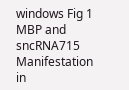windows Fig 1 MBP and sncRNA715 Manifestation in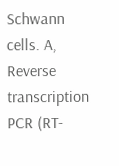Schwann cells. A, Reverse transcription PCR (RT-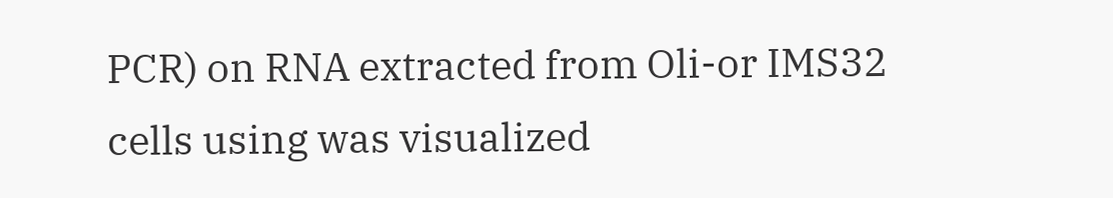PCR) on RNA extracted from Oli-or IMS32 cells using was visualized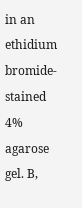in an ethidium bromide-stained 4% agarose gel. B,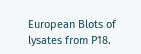European Blots of lysates from P18.